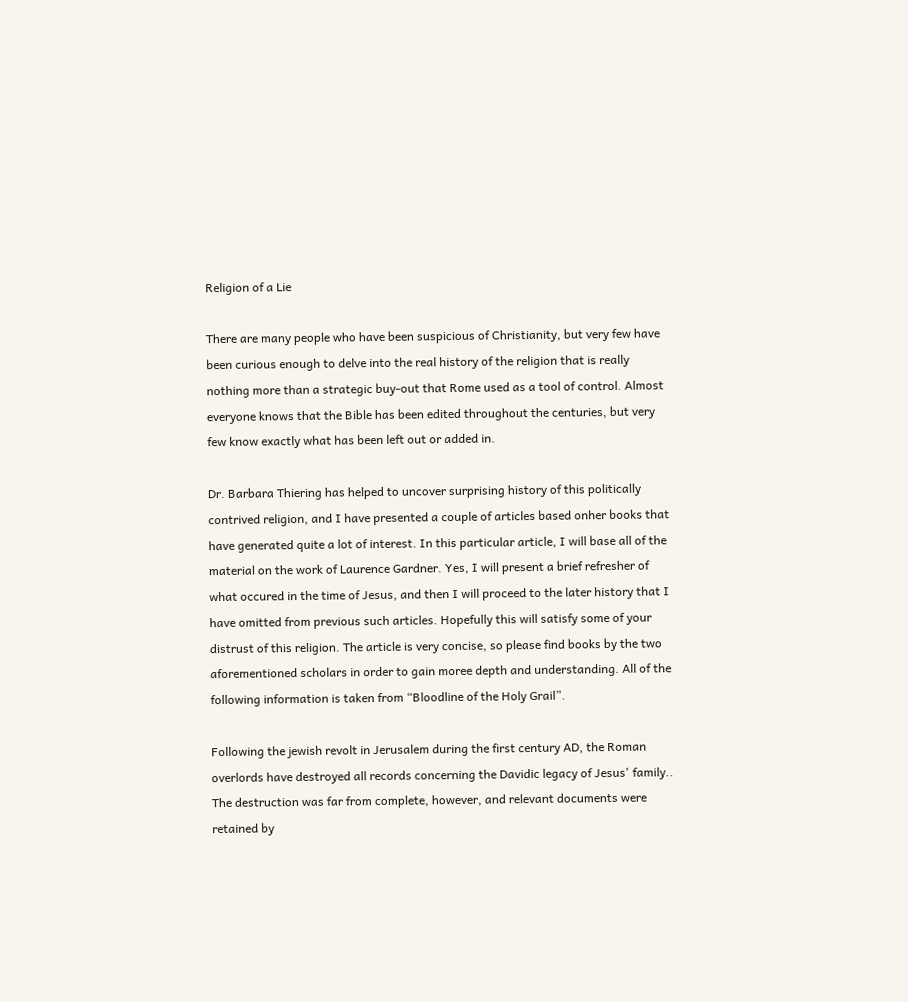Religion of a Lie

There are many people who have been suspicious of Christianity, but very few have been curious enough to delve into the real history of the religion that is really nothing more than a strategic buy-out that Rome used as a tool of control. Almost everyone knows that the Bible has been edited throughout the centuries, but very few know exactly what has been left out or added in.

Dr. Barbara Thiering has helped to uncover surprising history of this politically contrived religion, and I have presented a couple of articles based onher books that have generated quite a lot of interest. In this particular article, I will base all of the material on the work of Laurence Gardner. Yes, I will present a brief refresher of what occured in the time of Jesus, and then I will proceed to the later history that I have omitted from previous such articles. Hopefully this will satisfy some of your distrust of this religion. The article is very concise, so please find books by the two aforementioned scholars in order to gain moree depth and understanding. All of the following information is taken from “Bloodline of the Holy Grail”.

Following the jewish revolt in Jerusalem during the first century AD, the Roman overlords have destroyed all records concerning the Davidic legacy of Jesus' family.. The destruction was far from complete, however, and relevant documents were retained by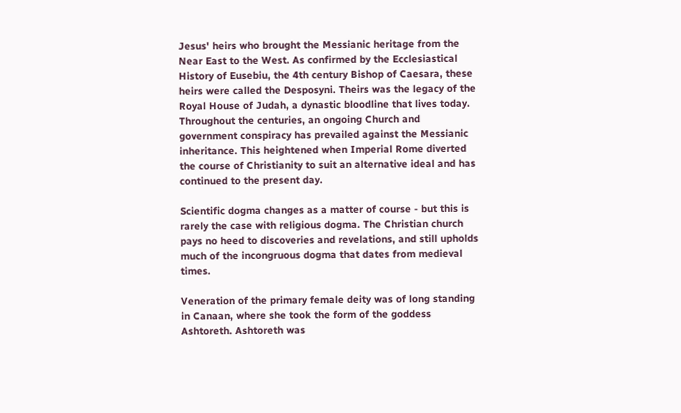Jesus' heirs who brought the Messianic heritage from the Near East to the West. As confirmed by the Ecclesiastical History of Eusebiu, the 4th century Bishop of Caesara, these heirs were called the Desposyni. Theirs was the legacy of the Royal House of Judah, a dynastic bloodline that lives today. Throughout the centuries, an ongoing Church and government conspiracy has prevailed against the Messianic inheritance. This heightened when Imperial Rome diverted the course of Christianity to suit an alternative ideal and has continued to the present day.

Scientific dogma changes as a matter of course - but this is rarely the case with religious dogma. The Christian church pays no heed to discoveries and revelations, and still upholds much of the incongruous dogma that dates from medieval times.

Veneration of the primary female deity was of long standing in Canaan, where she took the form of the goddess Ashtoreth. Ashtoreth was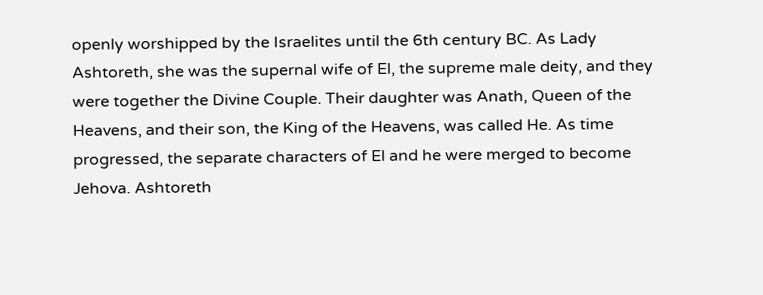openly worshipped by the Israelites until the 6th century BC. As Lady Ashtoreth, she was the supernal wife of El, the supreme male deity, and they were together the Divine Couple. Their daughter was Anath, Queen of the Heavens, and their son, the King of the Heavens, was called He. As time progressed, the separate characters of El and he were merged to become Jehova. Ashtoreth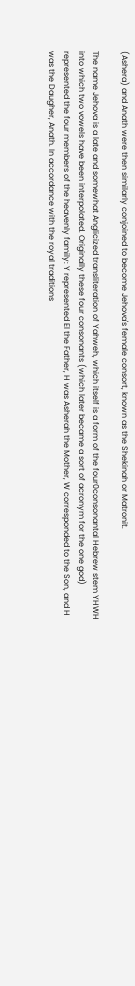(Ashera) and Anath were then similarly conjoined to become Jehova's female consort, known as the Shekinah or Matronit.

The name Jehova is a late and somewhat Anglicized transliteration of Yahweh, which itself is a form of the four0consonantal Hebrew stem YHWH into which two vowels have been interpolated. Originally these four consonants (which later became a sort of acronym for the one god) represented the four members of the heavenly family: Y represented El the Father, H was Asherah the Mother, W corresponded to the Son, and H was the Daugher, Anath. In accordance with the royal traditions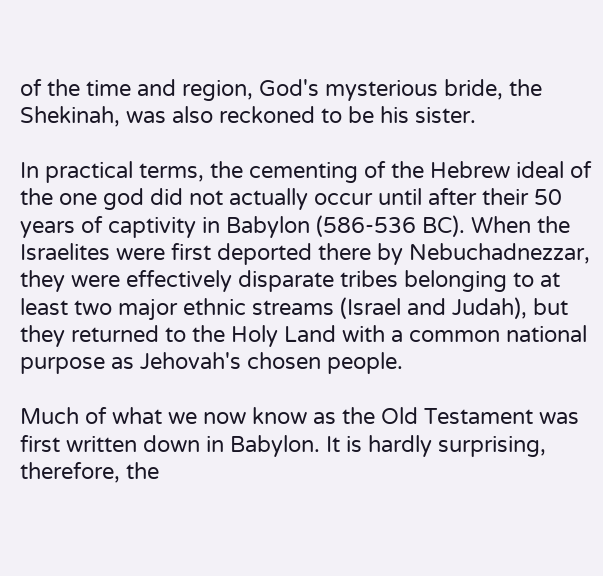of the time and region, God's mysterious bride, the Shekinah, was also reckoned to be his sister.

In practical terms, the cementing of the Hebrew ideal of the one god did not actually occur until after their 50 years of captivity in Babylon (586-536 BC). When the Israelites were first deported there by Nebuchadnezzar, they were effectively disparate tribes belonging to at least two major ethnic streams (Israel and Judah), but they returned to the Holy Land with a common national purpose as Jehovah's chosen people.

Much of what we now know as the Old Testament was first written down in Babylon. It is hardly surprising, therefore, the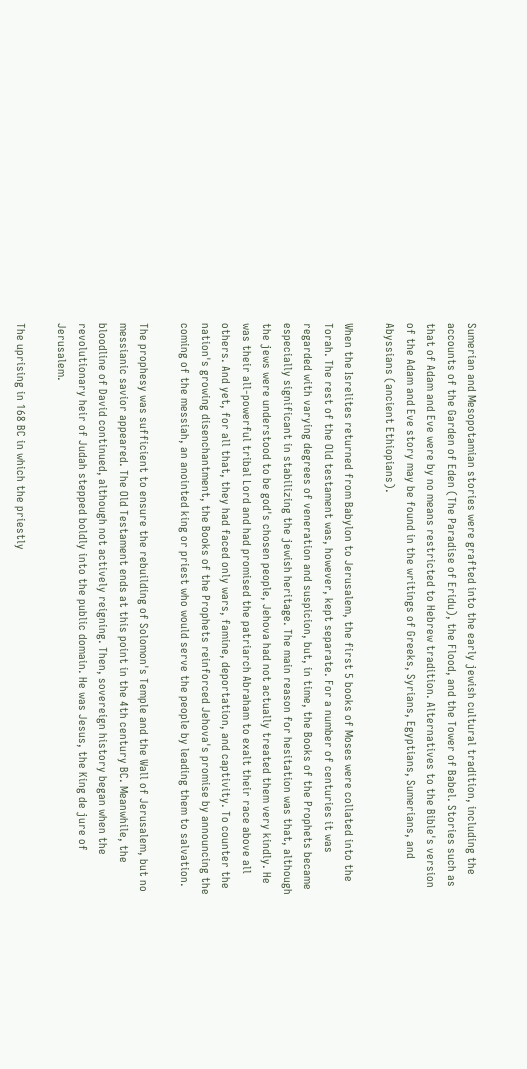Sumerian and Mesopotamian stories were grafted into the early jewish cultural tradition, including the accounts of the Garden of Eden (The Paradise of Eridu), the Flood, and the Tower of Babel. Stories such as that of Adam and Eve were by no means restricted to Hebrew tradition. Alternatives to the Bible's version of the Adam and Eve story may be found in the writings of Greeks, Syrians, Egyptians, Sumerians, and Abyssians (ancient Ethiopians).

When the Isrelites returned from Babylon to Jerusalem, the first 5 books of Moses were collated into the Torah. The rest of the Old testament was, however, kept separate. For a number of centuries it was regarded with varying degrees of veneration and suspicion, but, in time, the Books of the Prophets became especially significant in stabilizing the jewish heritage. The main reason for hesitation was that, although the jews were understood to be god's chosen people, Jehova had not actually treated them very kindly. He was their all-powerful tribal Lord and had promised the patriarch Abraham to exalt their race above all others. And yet, for all that, they had faced only wars, famine, deportation, and captivity. To counter the nation's growing disenchantment, the Books of the Prophets reinforced Jehova's promise by announcing the coming of the messiah, an anointed king or priest who would serve the people by leading them to salvation.

The prophesy was sufficient to ensure the rebuilding of Solomon's Temple and the Wall of Jerusalem, but no messianic savior appeared. The Old Testament ends at this point in the 4th century BC. Meanwhile, the bloodline of David continued, although not actively reigning. Then, sovereign history began when the revolutionary heir of Judah stepped boldly into the public domain. He was Jesus, the King de jure of Jerusalem.

The uprising in 168 BC in which the priestly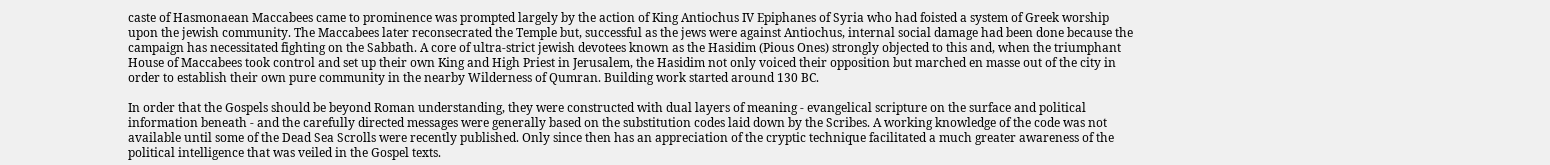caste of Hasmonaean Maccabees came to prominence was prompted largely by the action of King Antiochus IV Epiphanes of Syria who had foisted a system of Greek worship upon the jewish community. The Maccabees later reconsecrated the Temple but, successful as the jews were against Antiochus, internal social damage had been done because the campaign has necessitated fighting on the Sabbath. A core of ultra-strict jewish devotees known as the Hasidim (Pious Ones) strongly objected to this and, when the triumphant House of Maccabees took control and set up their own King and High Priest in Jerusalem, the Hasidim not only voiced their opposition but marched en masse out of the city in order to establish their own pure community in the nearby Wilderness of Qumran. Building work started around 130 BC.

In order that the Gospels should be beyond Roman understanding, they were constructed with dual layers of meaning - evangelical scripture on the surface and political information beneath - and the carefully directed messages were generally based on the substitution codes laid down by the Scribes. A working knowledge of the code was not available until some of the Dead Sea Scrolls were recently published. Only since then has an appreciation of the cryptic technique facilitated a much greater awareness of the political intelligence that was veiled in the Gospel texts.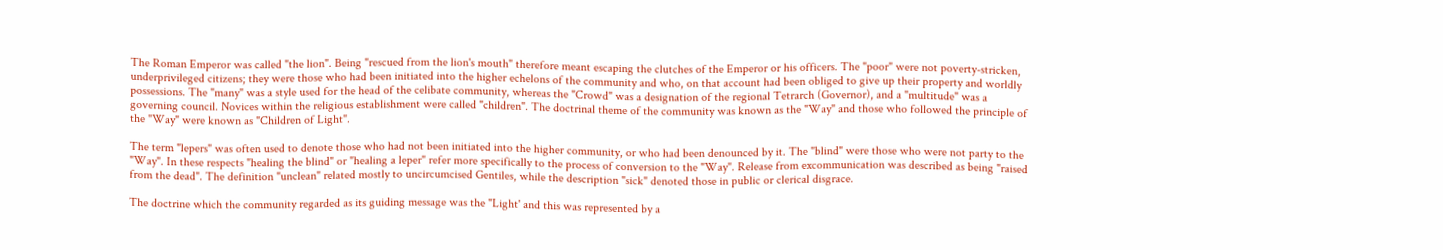The Roman Emperor was called "the lion". Being "rescued from the lion's mouth" therefore meant escaping the clutches of the Emperor or his officers. The "poor" were not poverty-stricken, underprivileged citizens; they were those who had been initiated into the higher echelons of the community and who, on that account had been obliged to give up their property and worldly possessions. The "many" was a style used for the head of the celibate community, whereas the "Crowd" was a designation of the regional Tetrarch (Governor), and a "multitude" was a governing council. Novices within the religious establishment were called "children". The doctrinal theme of the community was known as the "Way" and those who followed the principle of the "Way" were known as "Children of Light".

The term "lepers" was often used to denote those who had not been initiated into the higher community, or who had been denounced by it. The "blind" were those who were not party to the "Way". In these respects "healing the blind" or "healing a leper" refer more specifically to the process of conversion to the "Way". Release from excommunication was described as being "raised from the dead". The definition "unclean" related mostly to uncircumcised Gentiles, while the description "sick" denoted those in public or clerical disgrace.

The doctrine which the community regarded as its guiding message was the "Light' and this was represented by a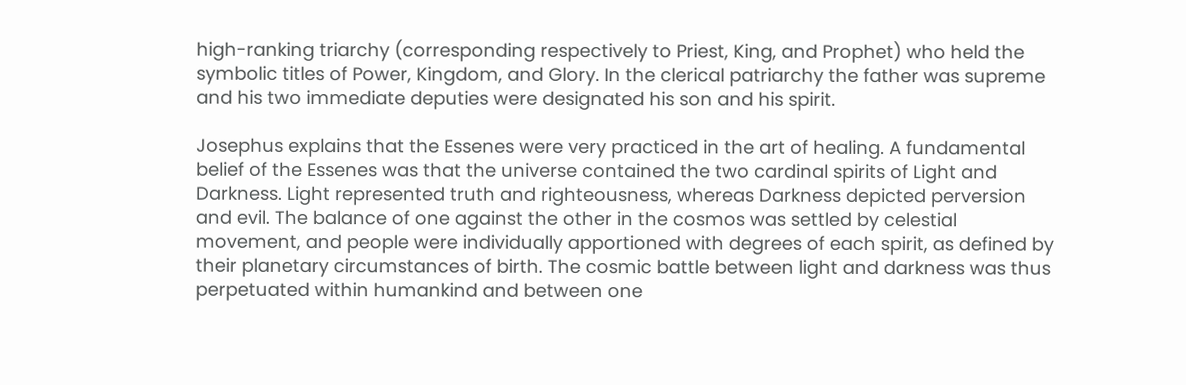high-ranking triarchy (corresponding respectively to Priest, King, and Prophet) who held the symbolic titles of Power, Kingdom, and Glory. In the clerical patriarchy the father was supreme and his two immediate deputies were designated his son and his spirit.

Josephus explains that the Essenes were very practiced in the art of healing. A fundamental belief of the Essenes was that the universe contained the two cardinal spirits of Light and Darkness. Light represented truth and righteousness, whereas Darkness depicted perversion and evil. The balance of one against the other in the cosmos was settled by celestial movement, and people were individually apportioned with degrees of each spirit, as defined by their planetary circumstances of birth. The cosmic battle between light and darkness was thus perpetuated within humankind and between one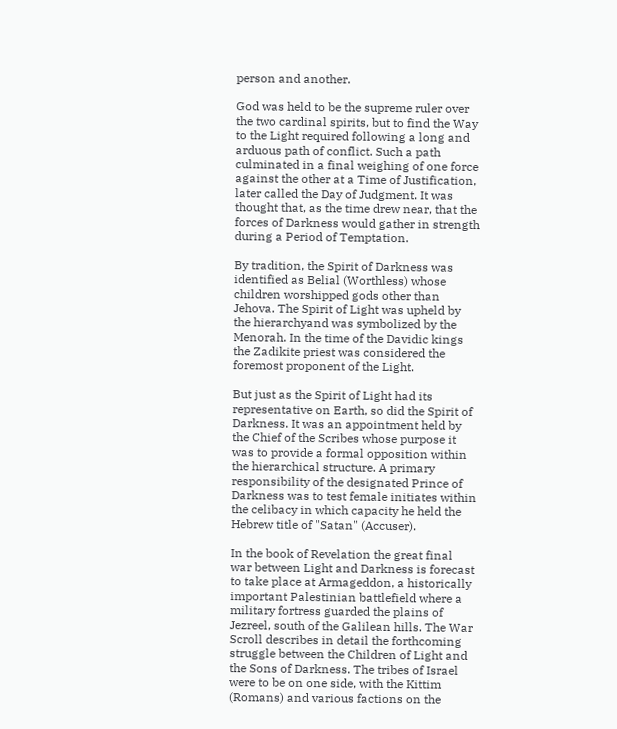person and another.

God was held to be the supreme ruler over the two cardinal spirits, but to find the Way to the Light required following a long and arduous path of conflict. Such a path culminated in a final weighing of one force against the other at a Time of Justification, later called the Day of Judgment. It was thought that, as the time drew near, that the forces of Darkness would gather in strength during a Period of Temptation.

By tradition, the Spirit of Darkness was identified as Belial (Worthless) whose children worshipped gods other than Jehova. The Spirit of Light was upheld by the hierarchyand was symbolized by the Menorah. In the time of the Davidic kings the Zadikite priest was considered the foremost proponent of the Light.

But just as the Spirit of Light had its representative on Earth, so did the Spirit of Darkness. It was an appointment held by the Chief of the Scribes whose purpose it was to provide a formal opposition within the hierarchical structure. A primary responsibility of the designated Prince of Darkness was to test female initiates within the celibacy in which capacity he held the Hebrew title of "Satan" (Accuser).

In the book of Revelation the great final war between Light and Darkness is forecast to take place at Armageddon, a historically important Palestinian battlefield where a military fortress guarded the plains of Jezreel, south of the Galilean hills. The War Scroll describes in detail the forthcoming struggle between the Children of Light and the Sons of Darkness. The tribes of Israel were to be on one side, with the Kittim (Romans) and various factions on the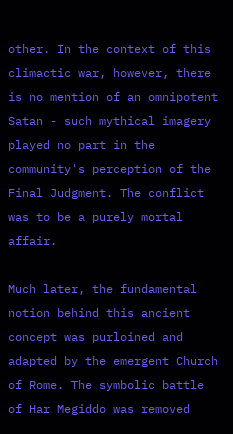other. In the context of this climactic war, however, there is no mention of an omnipotent Satan - such mythical imagery played no part in the community's perception of the Final Judgment. The conflict was to be a purely mortal affair.

Much later, the fundamental notion behind this ancient concept was purloined and adapted by the emergent Church of Rome. The symbolic battle of Har Megiddo was removed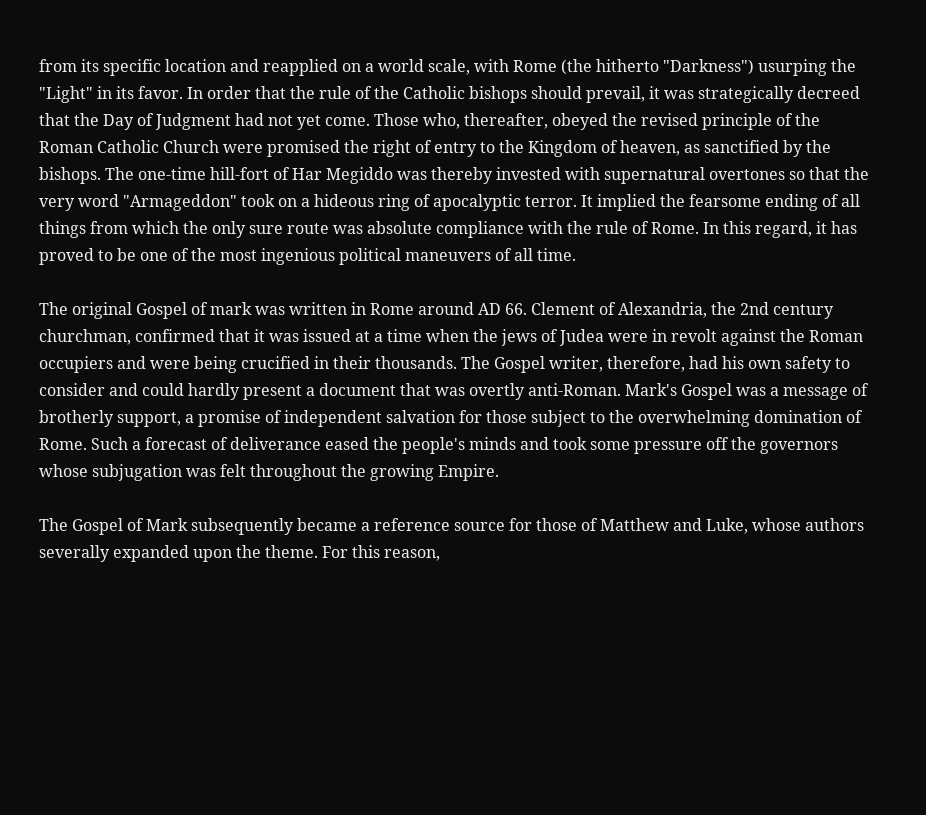from its specific location and reapplied on a world scale, with Rome (the hitherto "Darkness") usurping the "Light" in its favor. In order that the rule of the Catholic bishops should prevail, it was strategically decreed that the Day of Judgment had not yet come. Those who, thereafter, obeyed the revised principle of the Roman Catholic Church were promised the right of entry to the Kingdom of heaven, as sanctified by the bishops. The one-time hill-fort of Har Megiddo was thereby invested with supernatural overtones so that the very word "Armageddon" took on a hideous ring of apocalyptic terror. It implied the fearsome ending of all things from which the only sure route was absolute compliance with the rule of Rome. In this regard, it has proved to be one of the most ingenious political maneuvers of all time.

The original Gospel of mark was written in Rome around AD 66. Clement of Alexandria, the 2nd century churchman, confirmed that it was issued at a time when the jews of Judea were in revolt against the Roman occupiers and were being crucified in their thousands. The Gospel writer, therefore, had his own safety to consider and could hardly present a document that was overtly anti-Roman. Mark's Gospel was a message of brotherly support, a promise of independent salvation for those subject to the overwhelming domination of Rome. Such a forecast of deliverance eased the people's minds and took some pressure off the governors whose subjugation was felt throughout the growing Empire.

The Gospel of Mark subsequently became a reference source for those of Matthew and Luke, whose authors severally expanded upon the theme. For this reason,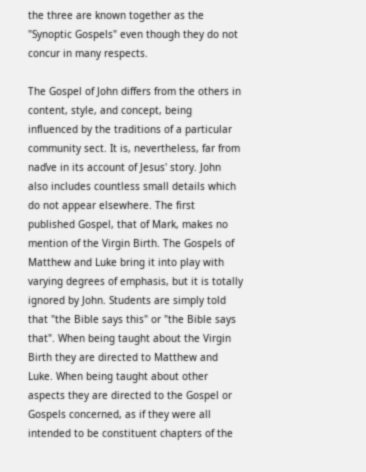the three are known together as the "Synoptic Gospels" even though they do not concur in many respects.

The Gospel of John differs from the others in content, style, and concept, being influenced by the traditions of a particular community sect. It is, nevertheless, far from naďve in its account of Jesus' story. John also includes countless small details which do not appear elsewhere. The first published Gospel, that of Mark, makes no mention of the Virgin Birth. The Gospels of Matthew and Luke bring it into play with varying degrees of emphasis, but it is totally ignored by John. Students are simply told that "the Bible says this" or "the Bible says that". When being taught about the Virgin Birth they are directed to Matthew and Luke. When being taught about other aspects they are directed to the Gospel or Gospels concerned, as if they were all intended to be constituent chapters of the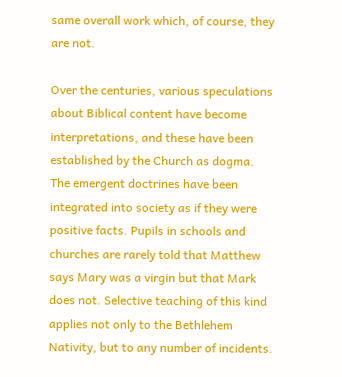same overall work which, of course, they are not.

Over the centuries, various speculations about Biblical content have become interpretations, and these have been established by the Church as dogma. The emergent doctrines have been integrated into society as if they were positive facts. Pupils in schools and churches are rarely told that Matthew says Mary was a virgin but that Mark does not. Selective teaching of this kind applies not only to the Bethlehem Nativity, but to any number of incidents.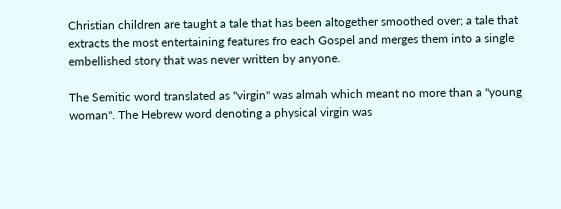Christian children are taught a tale that has been altogether smoothed over; a tale that extracts the most entertaining features fro each Gospel and merges them into a single embellished story that was never written by anyone.

The Semitic word translated as "virgin" was almah which meant no more than a "young woman". The Hebrew word denoting a physical virgin was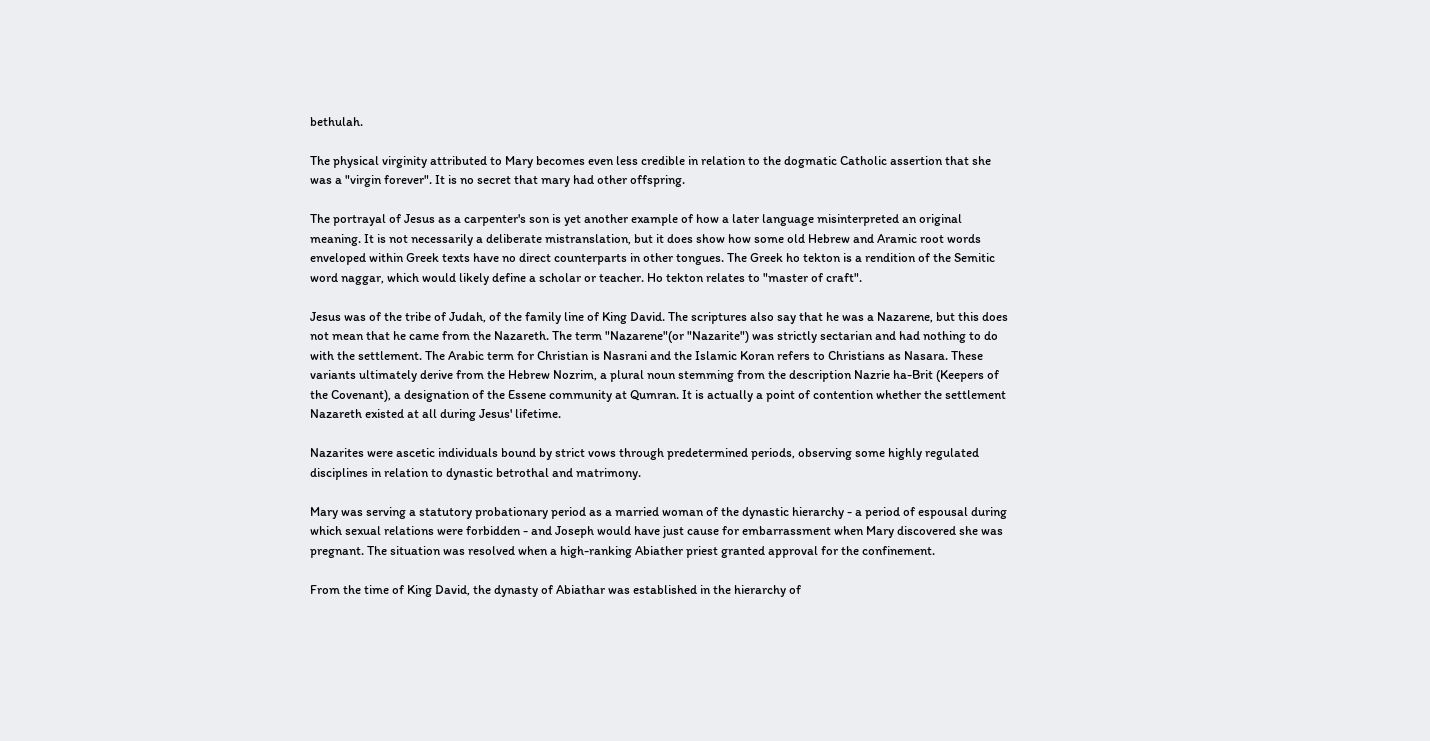bethulah.

The physical virginity attributed to Mary becomes even less credible in relation to the dogmatic Catholic assertion that she was a "virgin forever". It is no secret that mary had other offspring.

The portrayal of Jesus as a carpenter's son is yet another example of how a later language misinterpreted an original meaning. It is not necessarily a deliberate mistranslation, but it does show how some old Hebrew and Aramic root words enveloped within Greek texts have no direct counterparts in other tongues. The Greek ho tekton is a rendition of the Semitic word naggar, which would likely define a scholar or teacher. Ho tekton relates to "master of craft".

Jesus was of the tribe of Judah, of the family line of King David. The scriptures also say that he was a Nazarene, but this does not mean that he came from the Nazareth. The term "Nazarene"(or "Nazarite") was strictly sectarian and had nothing to do with the settlement. The Arabic term for Christian is Nasrani and the Islamic Koran refers to Christians as Nasara. These variants ultimately derive from the Hebrew Nozrim, a plural noun stemming from the description Nazrie ha-Brit (Keepers of the Covenant), a designation of the Essene community at Qumran. It is actually a point of contention whether the settlement Nazareth existed at all during Jesus' lifetime.

Nazarites were ascetic individuals bound by strict vows through predetermined periods, observing some highly regulated disciplines in relation to dynastic betrothal and matrimony.

Mary was serving a statutory probationary period as a married woman of the dynastic hierarchy - a period of espousal during which sexual relations were forbidden - and Joseph would have just cause for embarrassment when Mary discovered she was pregnant. The situation was resolved when a high-ranking Abiather priest granted approval for the confinement.

From the time of King David, the dynasty of Abiathar was established in the hierarchy of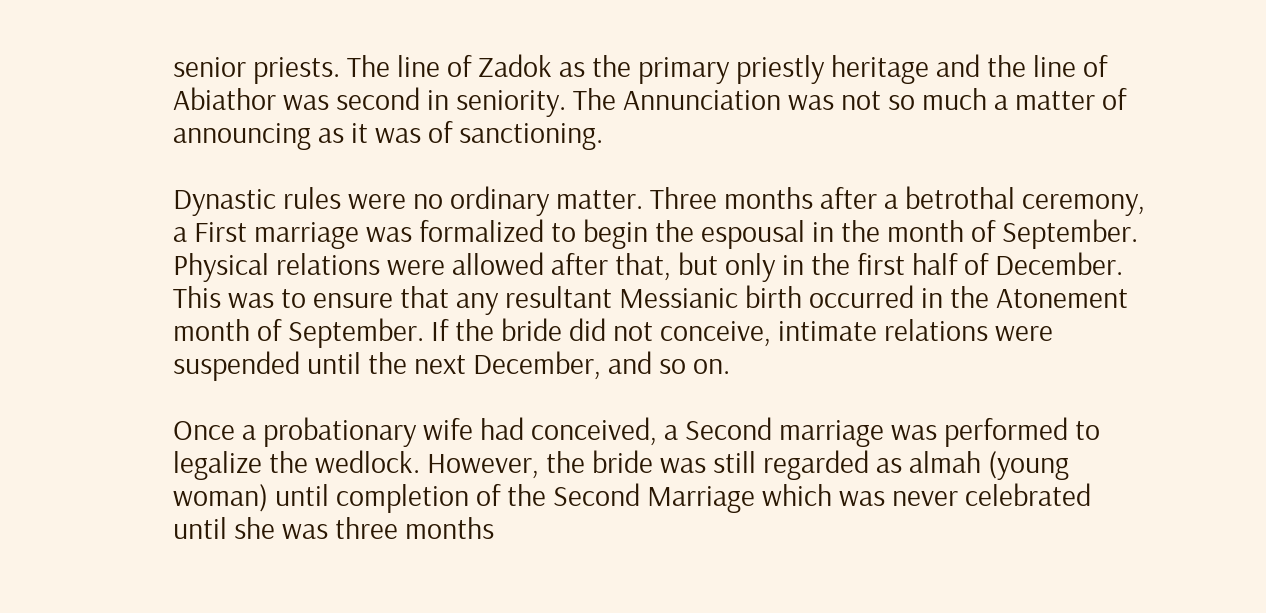senior priests. The line of Zadok as the primary priestly heritage and the line of Abiathor was second in seniority. The Annunciation was not so much a matter of announcing as it was of sanctioning.

Dynastic rules were no ordinary matter. Three months after a betrothal ceremony, a First marriage was formalized to begin the espousal in the month of September. Physical relations were allowed after that, but only in the first half of December. This was to ensure that any resultant Messianic birth occurred in the Atonement month of September. If the bride did not conceive, intimate relations were suspended until the next December, and so on.

Once a probationary wife had conceived, a Second marriage was performed to legalize the wedlock. However, the bride was still regarded as almah (young woman) until completion of the Second Marriage which was never celebrated until she was three months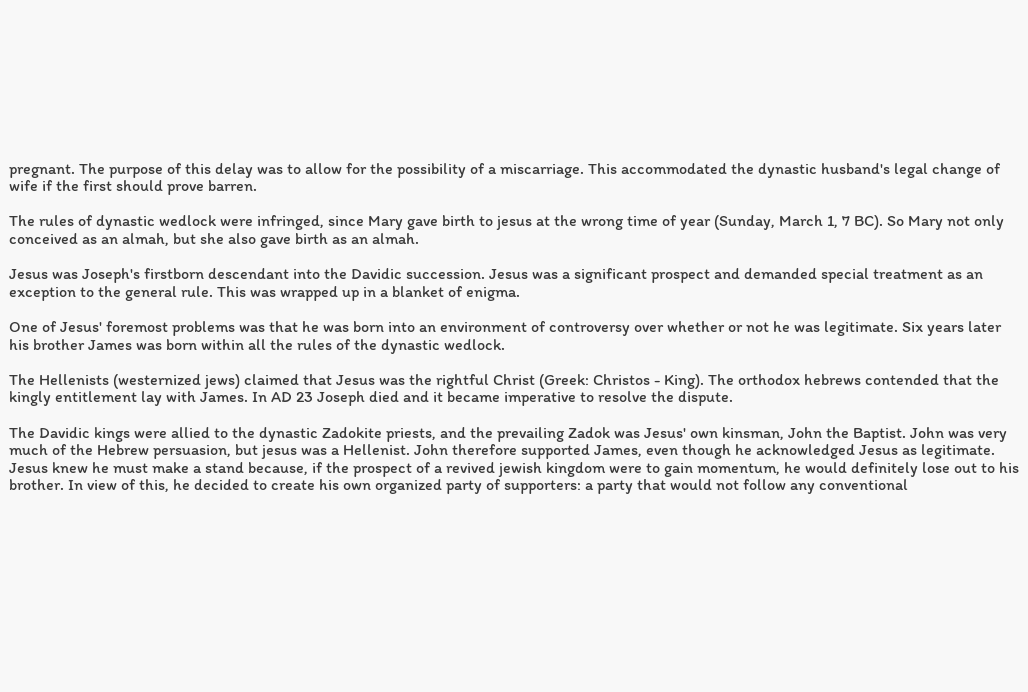pregnant. The purpose of this delay was to allow for the possibility of a miscarriage. This accommodated the dynastic husband's legal change of wife if the first should prove barren.

The rules of dynastic wedlock were infringed, since Mary gave birth to jesus at the wrong time of year (Sunday, March 1, 7 BC). So Mary not only conceived as an almah, but she also gave birth as an almah.

Jesus was Joseph's firstborn descendant into the Davidic succession. Jesus was a significant prospect and demanded special treatment as an exception to the general rule. This was wrapped up in a blanket of enigma.

One of Jesus' foremost problems was that he was born into an environment of controversy over whether or not he was legitimate. Six years later his brother James was born within all the rules of the dynastic wedlock.

The Hellenists (westernized jews) claimed that Jesus was the rightful Christ (Greek: Christos - King). The orthodox hebrews contended that the kingly entitlement lay with James. In AD 23 Joseph died and it became imperative to resolve the dispute.

The Davidic kings were allied to the dynastic Zadokite priests, and the prevailing Zadok was Jesus' own kinsman, John the Baptist. John was very much of the Hebrew persuasion, but jesus was a Hellenist. John therefore supported James, even though he acknowledged Jesus as legitimate. Jesus knew he must make a stand because, if the prospect of a revived jewish kingdom were to gain momentum, he would definitely lose out to his brother. In view of this, he decided to create his own organized party of supporters: a party that would not follow any conventional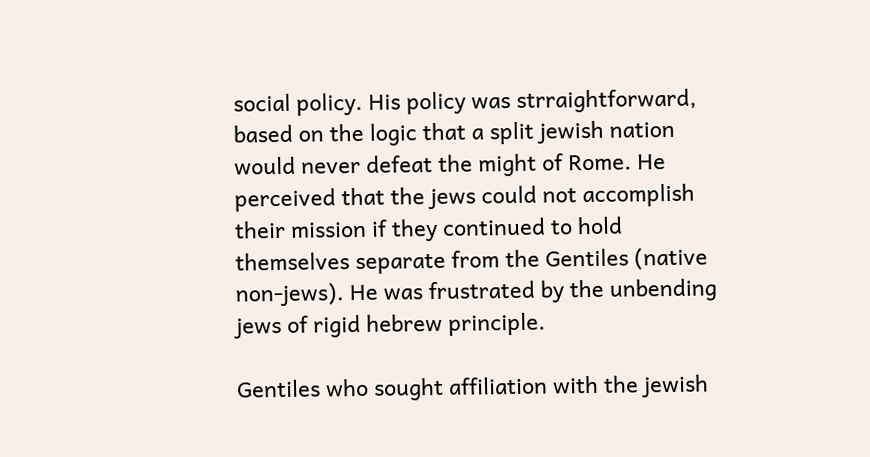social policy. His policy was strraightforward, based on the logic that a split jewish nation would never defeat the might of Rome. He perceived that the jews could not accomplish their mission if they continued to hold themselves separate from the Gentiles (native non-jews). He was frustrated by the unbending jews of rigid hebrew principle.

Gentiles who sought affiliation with the jewish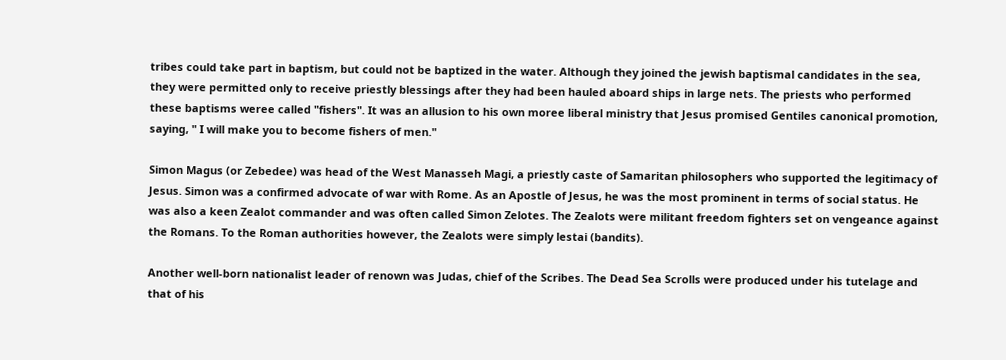tribes could take part in baptism, but could not be baptized in the water. Although they joined the jewish baptismal candidates in the sea, they were permitted only to receive priestly blessings after they had been hauled aboard ships in large nets. The priests who performed these baptisms weree called "fishers". It was an allusion to his own moree liberal ministry that Jesus promised Gentiles canonical promotion, saying, " I will make you to become fishers of men."

Simon Magus (or Zebedee) was head of the West Manasseh Magi, a priestly caste of Samaritan philosophers who supported the legitimacy of Jesus. Simon was a confirmed advocate of war with Rome. As an Apostle of Jesus, he was the most prominent in terms of social status. He was also a keen Zealot commander and was often called Simon Zelotes. The Zealots were militant freedom fighters set on vengeance against the Romans. To the Roman authorities however, the Zealots were simply lestai (bandits).

Another well-born nationalist leader of renown was Judas, chief of the Scribes. The Dead Sea Scrolls were produced under his tutelage and that of his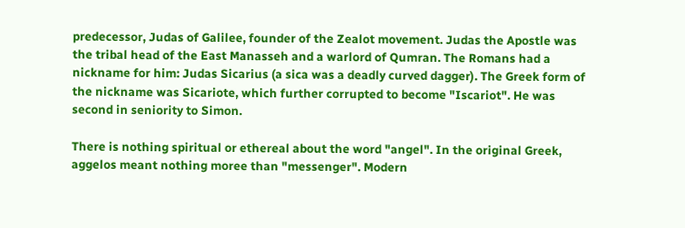predecessor, Judas of Galilee, founder of the Zealot movement. Judas the Apostle was the tribal head of the East Manasseh and a warlord of Qumran. The Romans had a nickname for him: Judas Sicarius (a sica was a deadly curved dagger). The Greek form of the nickname was Sicariote, which further corrupted to become "Iscariot". He was second in seniority to Simon.

There is nothing spiritual or ethereal about the word "angel". In the original Greek, aggelos meant nothing moree than "messenger". Modern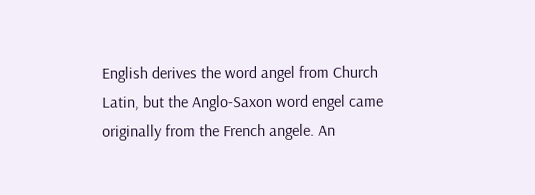English derives the word angel from Church Latin, but the Anglo-Saxon word engel came originally from the French angele. An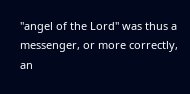"angel of the Lord" was thus a messenger, or more correctly, an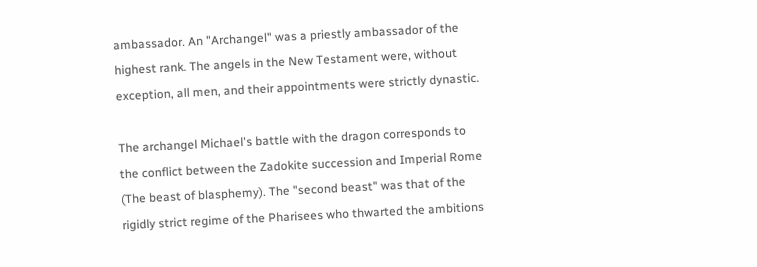ambassador. An "Archangel" was a priestly ambassador of the highest rank. The angels in the New Testament were, without exception, all men, and their appointments were strictly dynastic.

The archangel Michael's battle with the dragon corresponds to the conflict between the Zadokite succession and Imperial Rome (The beast of blasphemy). The "second beast" was that of the rigidly strict regime of the Pharisees who thwarted the ambitions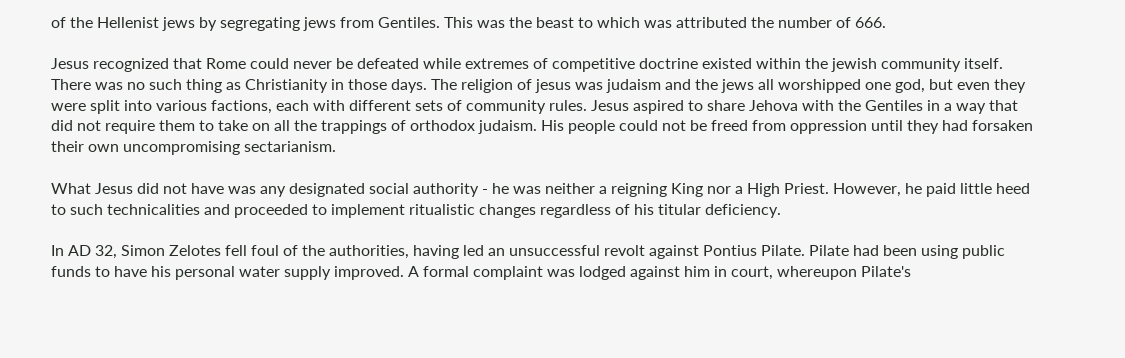of the Hellenist jews by segregating jews from Gentiles. This was the beast to which was attributed the number of 666.

Jesus recognized that Rome could never be defeated while extremes of competitive doctrine existed within the jewish community itself. There was no such thing as Christianity in those days. The religion of jesus was judaism and the jews all worshipped one god, but even they were split into various factions, each with different sets of community rules. Jesus aspired to share Jehova with the Gentiles in a way that did not require them to take on all the trappings of orthodox judaism. His people could not be freed from oppression until they had forsaken their own uncompromising sectarianism.

What Jesus did not have was any designated social authority - he was neither a reigning King nor a High Priest. However, he paid little heed to such technicalities and proceeded to implement ritualistic changes regardless of his titular deficiency.

In AD 32, Simon Zelotes fell foul of the authorities, having led an unsuccessful revolt against Pontius Pilate. Pilate had been using public funds to have his personal water supply improved. A formal complaint was lodged against him in court, whereupon Pilate's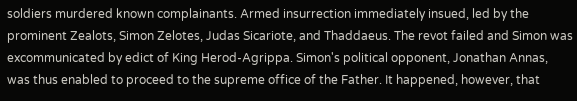soldiers murdered known complainants. Armed insurrection immediately insued, led by the prominent Zealots, Simon Zelotes, Judas Sicariote, and Thaddaeus. The revot failed and Simon was excommunicated by edict of King Herod-Agrippa. Simon's political opponent, Jonathan Annas, was thus enabled to proceed to the supreme office of the Father. It happened, however, that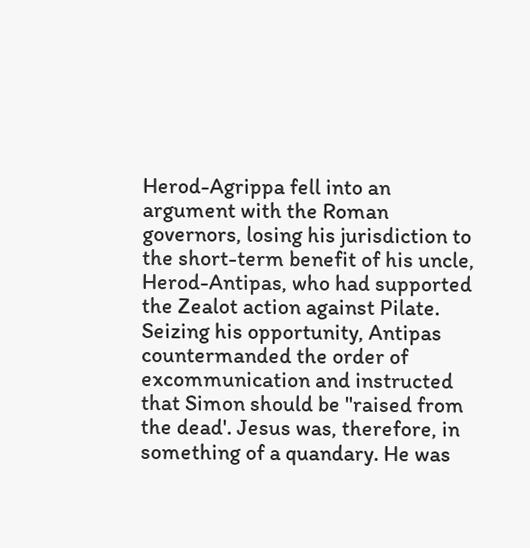Herod-Agrippa fell into an argument with the Roman governors, losing his jurisdiction to the short-term benefit of his uncle, Herod-Antipas, who had supported the Zealot action against Pilate. Seizing his opportunity, Antipas countermanded the order of excommunication and instructed that Simon should be "raised from the dead'. Jesus was, therefore, in something of a quandary. He was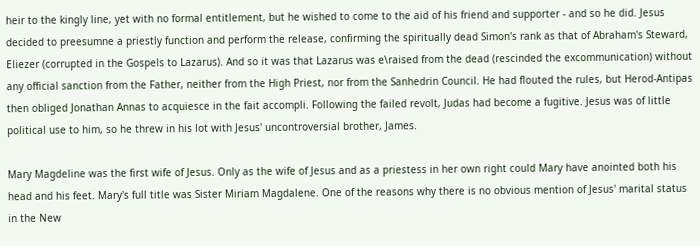heir to the kingly line, yet with no formal entitlement, but he wished to come to the aid of his friend and supporter - and so he did. Jesus decided to preesumne a priestly function and perform the release, confirming the spiritually dead Simon's rank as that of Abraham's Steward, Eliezer (corrupted in the Gospels to Lazarus). And so it was that Lazarus was e\raised from the dead (rescinded the excommunication) without any official sanction from the Father, neither from the High Priest, nor from the Sanhedrin Council. He had flouted the rules, but Herod-Antipas then obliged Jonathan Annas to acquiesce in the fait accompli. Following the failed revolt, Judas had become a fugitive. Jesus was of little political use to him, so he threw in his lot with Jesus' uncontroversial brother, James.

Mary Magdeline was the first wife of Jesus. Only as the wife of Jesus and as a priestess in her own right could Mary have anointed both his head and his feet. Mary's full title was Sister Miriam Magdalene. One of the reasons why there is no obvious mention of Jesus' marital status in the New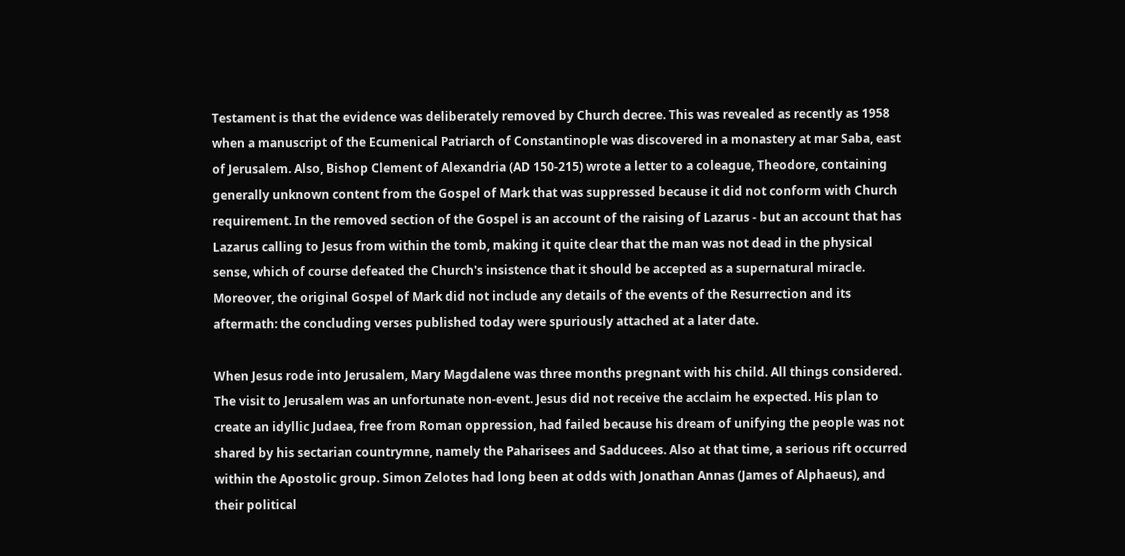Testament is that the evidence was deliberately removed by Church decree. This was revealed as recently as 1958 when a manuscript of the Ecumenical Patriarch of Constantinople was discovered in a monastery at mar Saba, east of Jerusalem. Also, Bishop Clement of Alexandria (AD 150-215) wrote a letter to a coleague, Theodore, containing generally unknown content from the Gospel of Mark that was suppressed because it did not conform with Church requirement. In the removed section of the Gospel is an account of the raising of Lazarus - but an account that has Lazarus calling to Jesus from within the tomb, making it quite clear that the man was not dead in the physical sense, which of course defeated the Church's insistence that it should be accepted as a supernatural miracle. Moreover, the original Gospel of Mark did not include any details of the events of the Resurrection and its aftermath: the concluding verses published today were spuriously attached at a later date.

When Jesus rode into Jerusalem, Mary Magdalene was three months pregnant with his child. All things considered. The visit to Jerusalem was an unfortunate non-event. Jesus did not receive the acclaim he expected. His plan to create an idyllic Judaea, free from Roman oppression, had failed because his dream of unifying the people was not shared by his sectarian countrymne, namely the Paharisees and Sadducees. Also at that time, a serious rift occurred within the Apostolic group. Simon Zelotes had long been at odds with Jonathan Annas (James of Alphaeus), and their political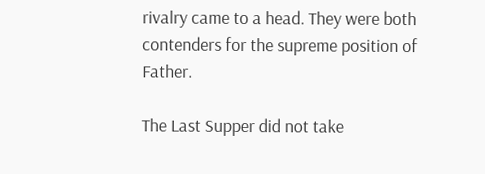rivalry came to a head. They were both contenders for the supreme position of Father.

The Last Supper did not take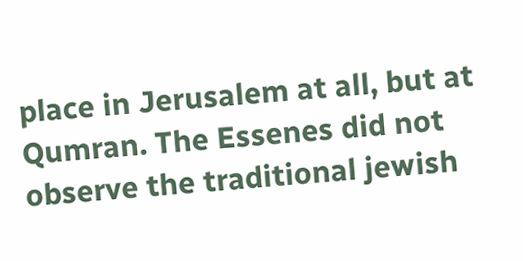place in Jerusalem at all, but at Qumran. The Essenes did not observe the traditional jewish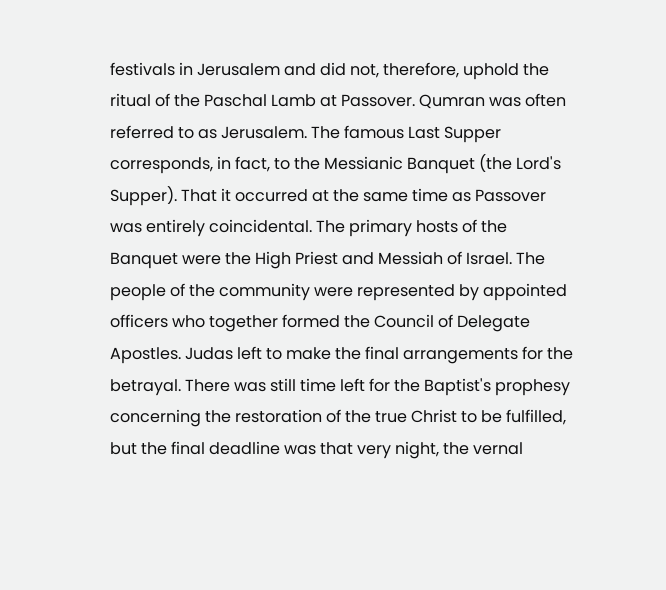festivals in Jerusalem and did not, therefore, uphold the ritual of the Paschal Lamb at Passover. Qumran was often referred to as Jerusalem. The famous Last Supper corresponds, in fact, to the Messianic Banquet (the Lord's Supper). That it occurred at the same time as Passover was entirely coincidental. The primary hosts of the Banquet were the High Priest and Messiah of Israel. The people of the community were represented by appointed officers who together formed the Council of Delegate Apostles. Judas left to make the final arrangements for the betrayal. There was still time left for the Baptist's prophesy concerning the restoration of the true Christ to be fulfilled, but the final deadline was that very night, the vernal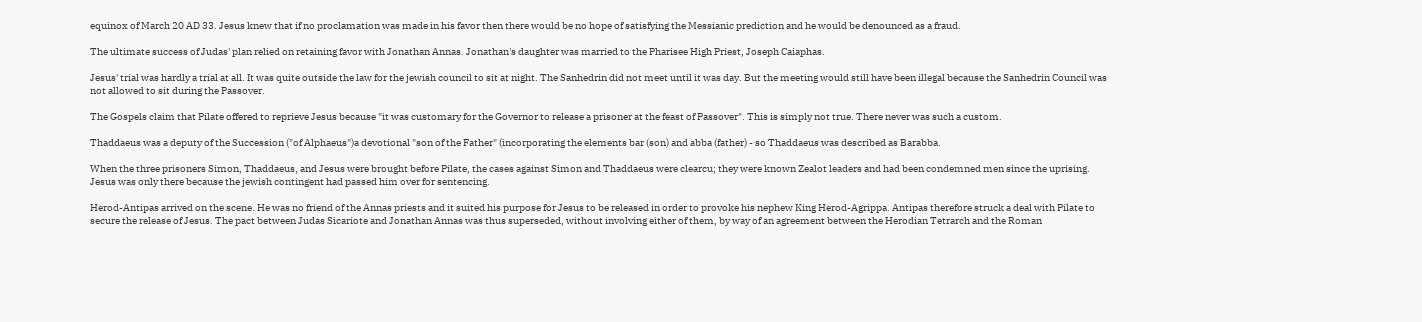equinox of March 20 AD 33. Jesus knew that if no proclamation was made in his favor then there would be no hope of satisfying the Messianic prediction and he would be denounced as a fraud.

The ultimate success of Judas' plan relied on retaining favor with Jonathan Annas. Jonathan's daughter was married to the Pharisee High Priest, Joseph Caiaphas.

Jesus' trial was hardly a trial at all. It was quite outside the law for the jewish council to sit at night. The Sanhedrin did not meet until it was day. But the meeting would still have been illegal because the Sanhedrin Council was not allowed to sit during the Passover.

The Gospels claim that Pilate offered to reprieve Jesus because "it was customary for the Governor to release a prisoner at the feast of Passover". This is simply not true. There never was such a custom.

Thaddaeus was a deputy of the Succession ("of Alphaeus")a devotional "son of the Father" (incorporating the elements bar (son) and abba (father) - so Thaddaeus was described as Barabba.

When the three prisoners Simon, Thaddaeus, and Jesus were brought before Pilate, the cases against Simon and Thaddaeus were clearcu; they were known Zealot leaders and had been condemned men since the uprising. Jesus was only there because the jewish contingent had passed him over for sentencing.

Herod-Antipas arrived on the scene. He was no friend of the Annas priests and it suited his purpose for Jesus to be released in order to provoke his nephew King Herod-Agrippa. Antipas therefore struck a deal with Pilate to secure the release of Jesus. The pact between Judas Sicariote and Jonathan Annas was thus superseded, without involving either of them, by way of an agreement between the Herodian Tetrarch and the Roman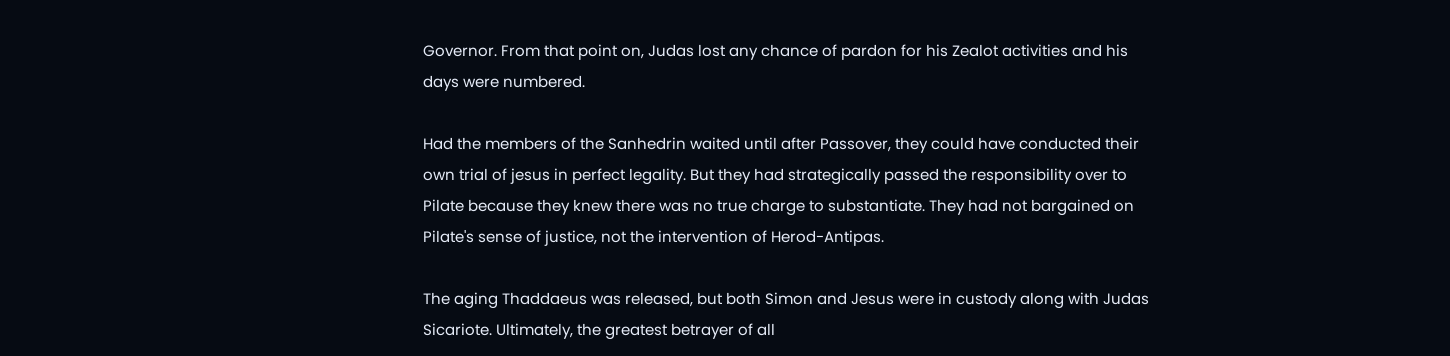Governor. From that point on, Judas lost any chance of pardon for his Zealot activities and his days were numbered.

Had the members of the Sanhedrin waited until after Passover, they could have conducted their own trial of jesus in perfect legality. But they had strategically passed the responsibility over to Pilate because they knew there was no true charge to substantiate. They had not bargained on Pilate's sense of justice, not the intervention of Herod-Antipas.

The aging Thaddaeus was released, but both Simon and Jesus were in custody along with Judas Sicariote. Ultimately, the greatest betrayer of all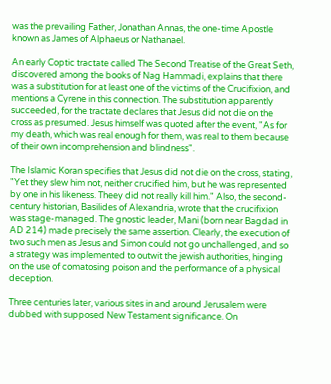was the prevailing Father, Jonathan Annas, the one-time Apostle known as James of Alphaeus or Nathanael.

An early Coptic tractate called The Second Treatise of the Great Seth, discovered among the books of Nag Hammadi, explains that there was a substitution for at least one of the victims of the Crucifixion, and mentions a Cyrene in this connection. The substitution apparently succeeded, for the tractate declares that Jesus did not die on the cross as presumed. Jesus himself was quoted after the event, "As for my death, which was real enough for them, was real to them because of their own incomprehension and blindness".

The Islamic Koran specifies that Jesus did not die on the cross, stating, "Yet they slew him not, neither crucified him, but he was represented by one in his likeness. Theey did not really kill him." Also, the second-century historian, Basilides of Alexandria, wrote that the crucifixion was stage-managed. The gnostic leader, Mani (born near Bagdad in AD 214) made precisely the same assertion. Clearly, the execution of two such men as Jesus and Simon could not go unchallenged, and so a strategy was implemented to outwit the jewish authorities, hinging on the use of comatosing poison and the performance of a physical deception.

Three centuries later, various sites in and around Jerusalem were dubbed with supposed New Testament significance. On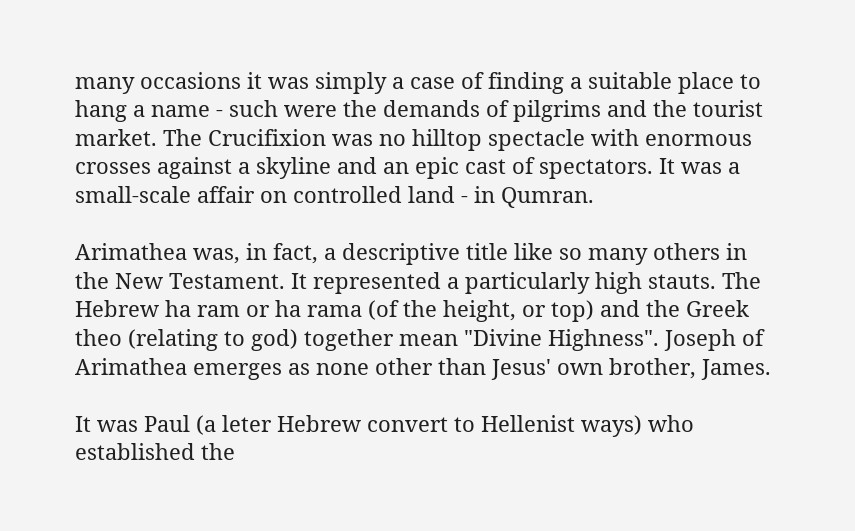many occasions it was simply a case of finding a suitable place to hang a name - such were the demands of pilgrims and the tourist market. The Crucifixion was no hilltop spectacle with enormous crosses against a skyline and an epic cast of spectators. It was a small-scale affair on controlled land - in Qumran.

Arimathea was, in fact, a descriptive title like so many others in the New Testament. It represented a particularly high stauts. The Hebrew ha ram or ha rama (of the height, or top) and the Greek theo (relating to god) together mean "Divine Highness". Joseph of Arimathea emerges as none other than Jesus' own brother, James.

It was Paul (a leter Hebrew convert to Hellenist ways) who established the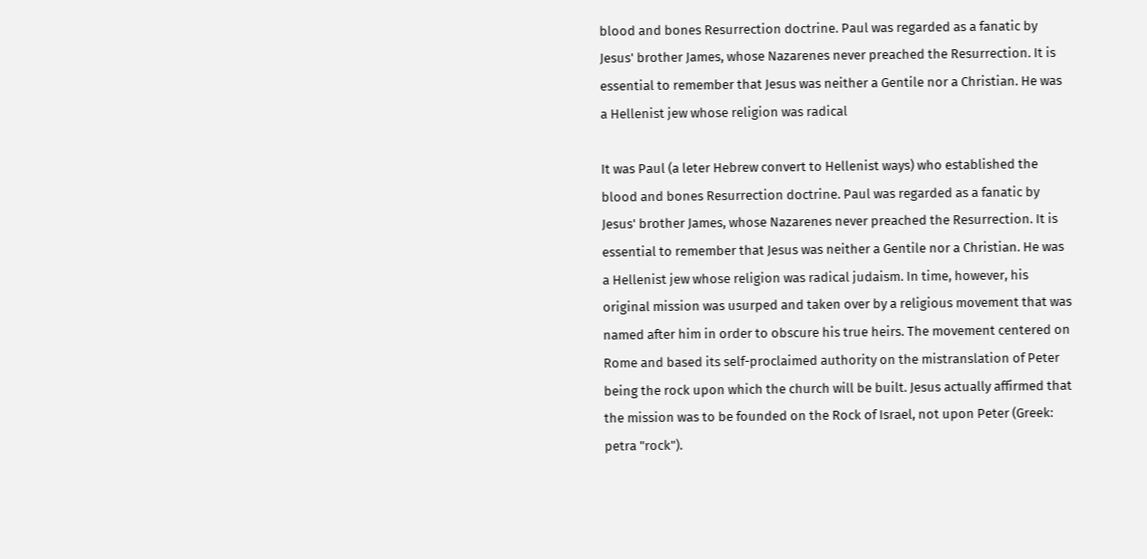blood and bones Resurrection doctrine. Paul was regarded as a fanatic by Jesus' brother James, whose Nazarenes never preached the Resurrection. It is essential to remember that Jesus was neither a Gentile nor a Christian. He was a Hellenist jew whose religion was radical

It was Paul (a leter Hebrew convert to Hellenist ways) who established the blood and bones Resurrection doctrine. Paul was regarded as a fanatic by Jesus' brother James, whose Nazarenes never preached the Resurrection. It is essential to remember that Jesus was neither a Gentile nor a Christian. He was a Hellenist jew whose religion was radical judaism. In time, however, his original mission was usurped and taken over by a religious movement that was named after him in order to obscure his true heirs. The movement centered on Rome and based its self-proclaimed authority on the mistranslation of Peter being the rock upon which the church will be built. Jesus actually affirmed that the mission was to be founded on the Rock of Israel, not upon Peter (Greek: petra "rock").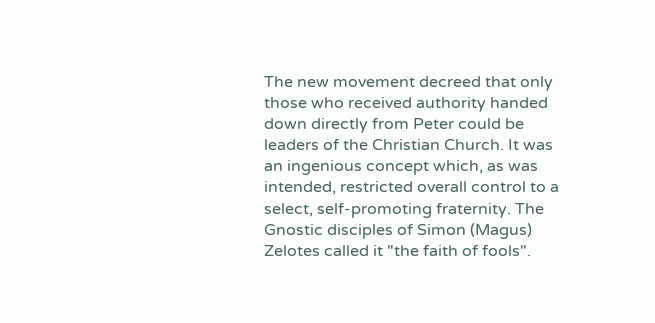The new movement decreed that only those who received authority handed down directly from Peter could be leaders of the Christian Church. It was an ingenious concept which, as was intended, restricted overall control to a select, self-promoting fraternity. The Gnostic disciples of Simon (Magus) Zelotes called it "the faith of fools".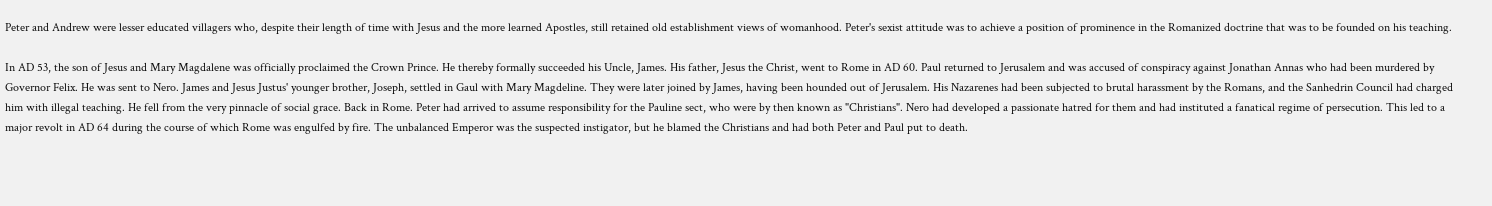Peter and Andrew were lesser educated villagers who, despite their length of time with Jesus and the more learned Apostles, still retained old establishment views of womanhood. Peter's sexist attitude was to achieve a position of prominence in the Romanized doctrine that was to be founded on his teaching.

In AD 53, the son of Jesus and Mary Magdalene was officially proclaimed the Crown Prince. He thereby formally succeeded his Uncle, James. His father, Jesus the Christ, went to Rome in AD 60. Paul returned to Jerusalem and was accused of conspiracy against Jonathan Annas who had been murdered by Governor Felix. He was sent to Nero. James and Jesus Justus' younger brother, Joseph, settled in Gaul with Mary Magdeline. They were later joined by James, having been hounded out of Jerusalem. His Nazarenes had been subjected to brutal harassment by the Romans, and the Sanhedrin Council had charged him with illegal teaching. He fell from the very pinnacle of social grace. Back in Rome. Peter had arrived to assume responsibility for the Pauline sect, who were by then known as "Christians". Nero had developed a passionate hatred for them and had instituted a fanatical regime of persecution. This led to a major revolt in AD 64 during the course of which Rome was engulfed by fire. The unbalanced Emperor was the suspected instigator, but he blamed the Christians and had both Peter and Paul put to death.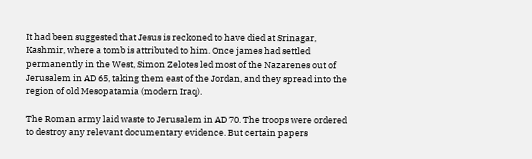It had been suggested that Jesus is reckoned to have died at Srinagar, Kashmir, where a tomb is attributed to him. Once james had settled permanently in the West, Simon Zelotes led most of the Nazarenes out of Jerusalem in AD 65, taking them east of the Jordan, and they spread into the region of old Mesopatamia (modern Iraq).

The Roman army laid waste to Jerusalem in AD 70. The troops were ordered to destroy any relevant documentary evidence. But certain papers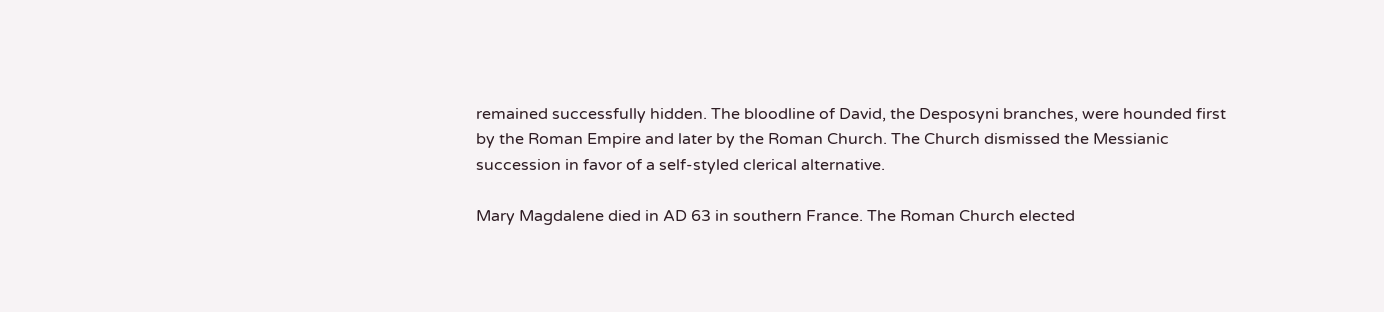remained successfully hidden. The bloodline of David, the Desposyni branches, were hounded first by the Roman Empire and later by the Roman Church. The Church dismissed the Messianic succession in favor of a self-styled clerical alternative.

Mary Magdalene died in AD 63 in southern France. The Roman Church elected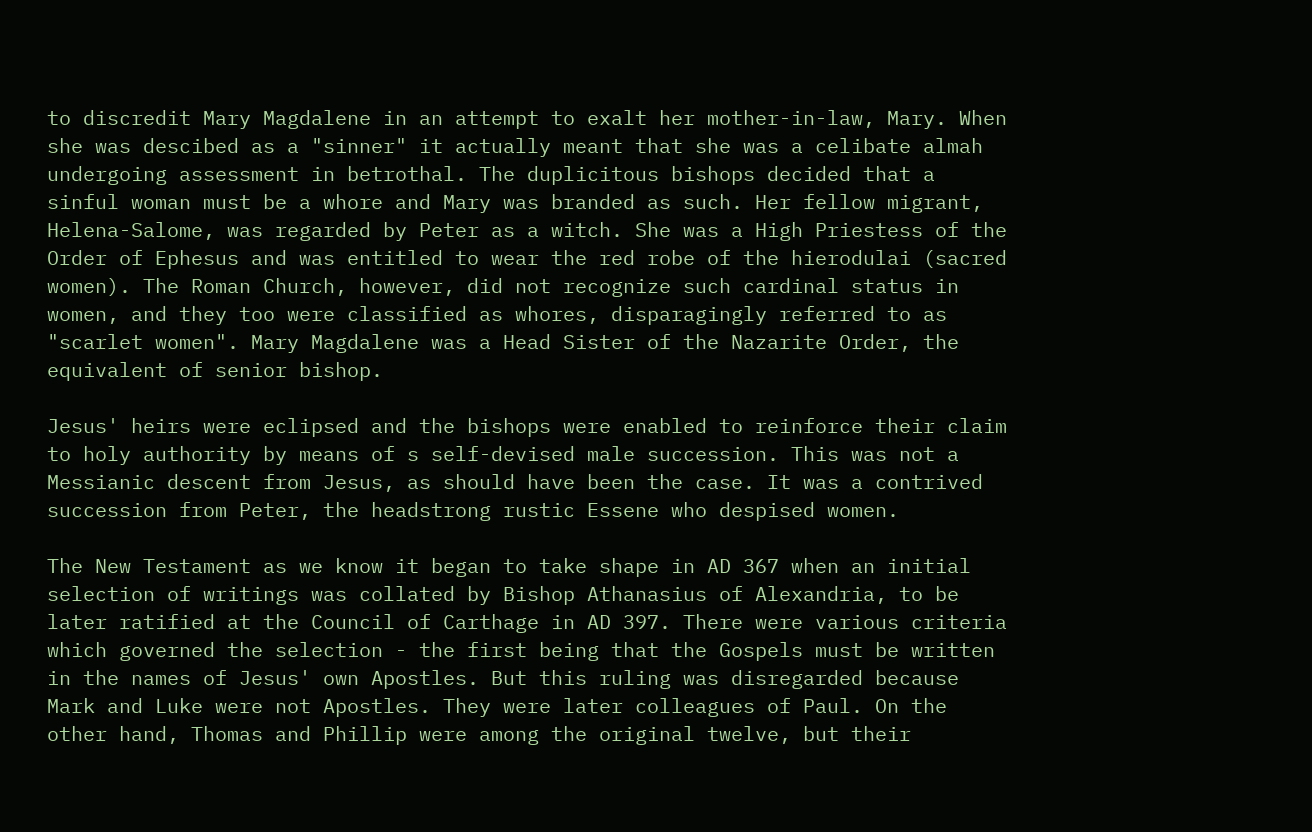to discredit Mary Magdalene in an attempt to exalt her mother-in-law, Mary. When she was descibed as a "sinner" it actually meant that she was a celibate almah undergoing assessment in betrothal. The duplicitous bishops decided that a sinful woman must be a whore and Mary was branded as such. Her fellow migrant, Helena-Salome, was regarded by Peter as a witch. She was a High Priestess of the Order of Ephesus and was entitled to wear the red robe of the hierodulai (sacred women). The Roman Church, however, did not recognize such cardinal status in women, and they too were classified as whores, disparagingly referred to as "scarlet women". Mary Magdalene was a Head Sister of the Nazarite Order, the equivalent of senior bishop.

Jesus' heirs were eclipsed and the bishops were enabled to reinforce their claim to holy authority by means of s self-devised male succession. This was not a Messianic descent from Jesus, as should have been the case. It was a contrived succession from Peter, the headstrong rustic Essene who despised women.

The New Testament as we know it began to take shape in AD 367 when an initial selection of writings was collated by Bishop Athanasius of Alexandria, to be later ratified at the Council of Carthage in AD 397. There were various criteria which governed the selection - the first being that the Gospels must be written in the names of Jesus' own Apostles. But this ruling was disregarded because Mark and Luke were not Apostles. They were later colleagues of Paul. On the other hand, Thomas and Phillip were among the original twelve, but their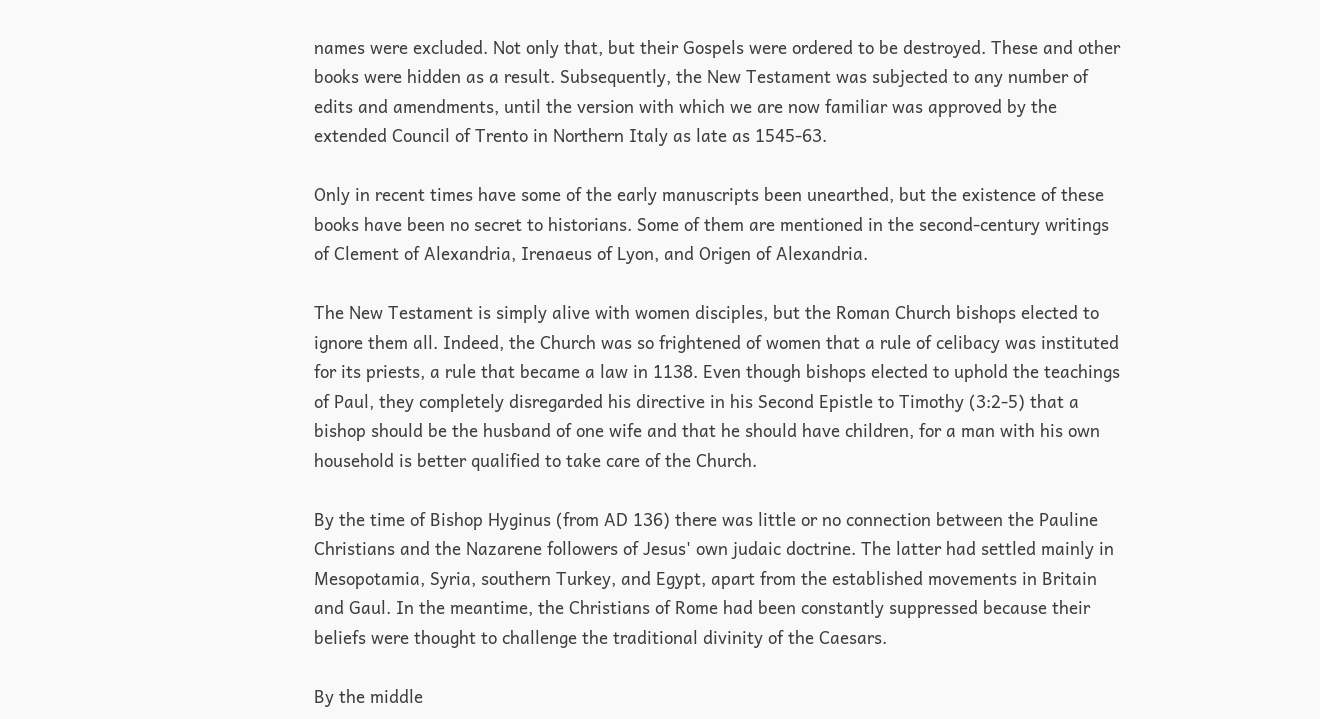names were excluded. Not only that, but their Gospels were ordered to be destroyed. These and other books were hidden as a result. Subsequently, the New Testament was subjected to any number of edits and amendments, until the version with which we are now familiar was approved by the extended Council of Trento in Northern Italy as late as 1545-63.

Only in recent times have some of the early manuscripts been unearthed, but the existence of these books have been no secret to historians. Some of them are mentioned in the second-century writings of Clement of Alexandria, Irenaeus of Lyon, and Origen of Alexandria.

The New Testament is simply alive with women disciples, but the Roman Church bishops elected to ignore them all. Indeed, the Church was so frightened of women that a rule of celibacy was instituted for its priests, a rule that became a law in 1138. Even though bishops elected to uphold the teachings of Paul, they completely disregarded his directive in his Second Epistle to Timothy (3:2-5) that a bishop should be the husband of one wife and that he should have children, for a man with his own household is better qualified to take care of the Church.

By the time of Bishop Hyginus (from AD 136) there was little or no connection between the Pauline Christians and the Nazarene followers of Jesus' own judaic doctrine. The latter had settled mainly in Mesopotamia, Syria, southern Turkey, and Egypt, apart from the established movements in Britain and Gaul. In the meantime, the Christians of Rome had been constantly suppressed because their beliefs were thought to challenge the traditional divinity of the Caesars.

By the middle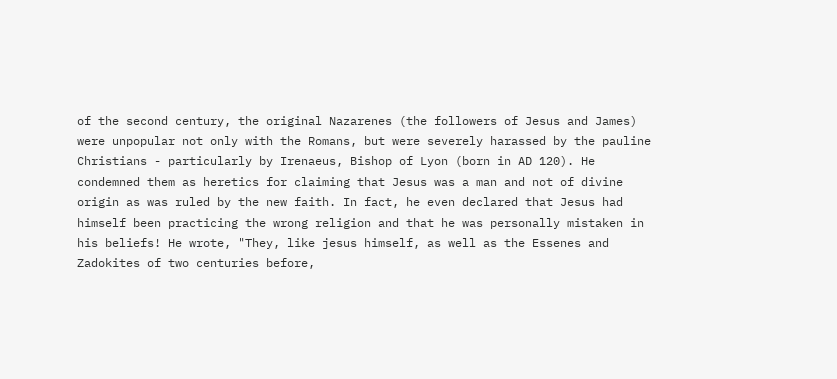of the second century, the original Nazarenes (the followers of Jesus and James) were unpopular not only with the Romans, but were severely harassed by the pauline Christians - particularly by Irenaeus, Bishop of Lyon (born in AD 120). He condemned them as heretics for claiming that Jesus was a man and not of divine origin as was ruled by the new faith. In fact, he even declared that Jesus had himself been practicing the wrong religion and that he was personally mistaken in his beliefs! He wrote, "They, like jesus himself, as well as the Essenes and Zadokites of two centuries before,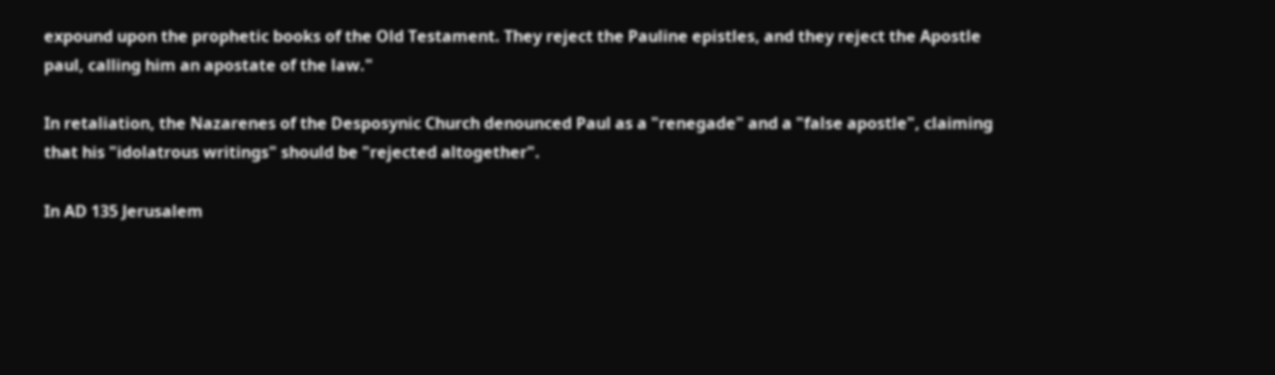expound upon the prophetic books of the Old Testament. They reject the Pauline epistles, and they reject the Apostle paul, calling him an apostate of the law."

In retaliation, the Nazarenes of the Desposynic Church denounced Paul as a "renegade" and a "false apostle", claiming that his "idolatrous writings" should be "rejected altogether".

In AD 135 Jerusalem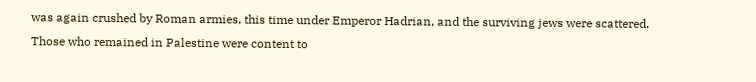was again crushed by Roman armies, this time under Emperor Hadrian, and the surviving jews were scattered. Those who remained in Palestine were content to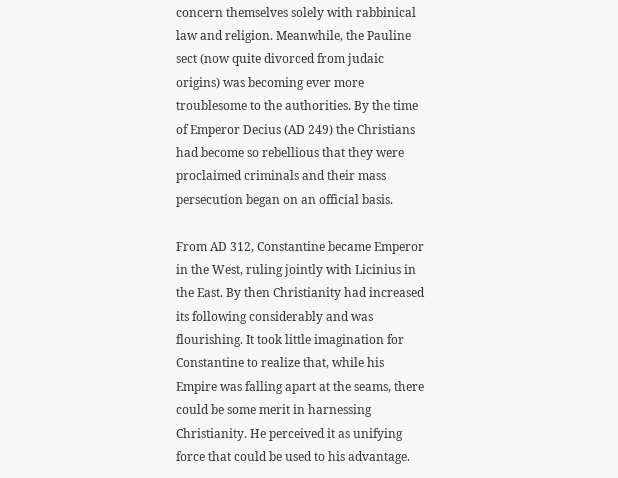concern themselves solely with rabbinical law and religion. Meanwhile, the Pauline sect (now quite divorced from judaic origins) was becoming ever more troublesome to the authorities. By the time of Emperor Decius (AD 249) the Christians had become so rebellious that they were proclaimed criminals and their mass persecution began on an official basis.

From AD 312, Constantine became Emperor in the West, ruling jointly with Licinius in the East. By then Christianity had increased its following considerably and was flourishing. It took little imagination for Constantine to realize that, while his Empire was falling apart at the seams, there could be some merit in harnessing Christianity. He perceived it as unifying force that could be used to his advantage.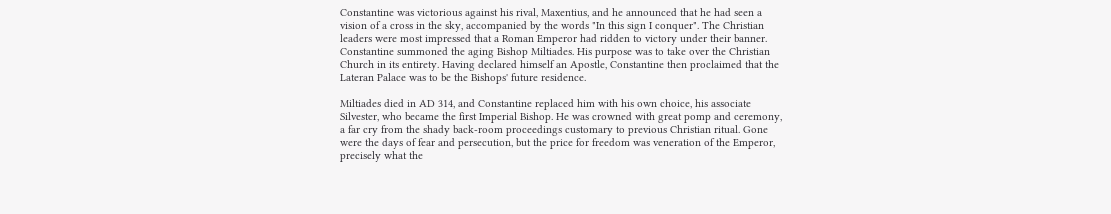Constantine was victorious against his rival, Maxentius, and he announced that he had seen a vision of a cross in the sky, accompanied by the words "In this sign I conquer". The Christian leaders were most impressed that a Roman Emperor had ridden to victory under their banner. Constantine summoned the aging Bishop Miltiades. His purpose was to take over the Christian Church in its entirety. Having declared himself an Apostle, Constantine then proclaimed that the Lateran Palace was to be the Bishops' future residence.

Miltiades died in AD 314, and Constantine replaced him with his own choice, his associate Silvester, who became the first Imperial Bishop. He was crowned with great pomp and ceremony, a far cry from the shady back-room proceedings customary to previous Christian ritual. Gone were the days of fear and persecution, but the price for freedom was veneration of the Emperor, precisely what the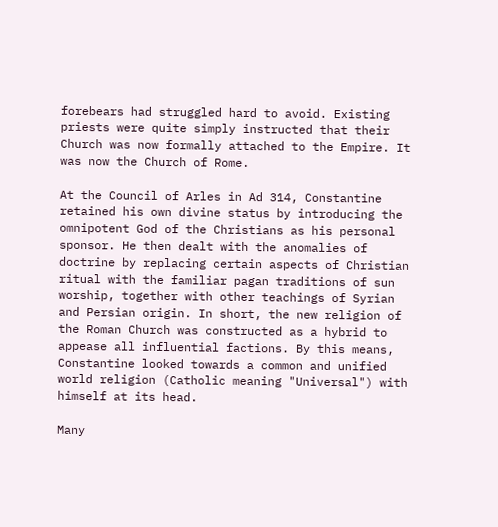forebears had struggled hard to avoid. Existing priests were quite simply instructed that their Church was now formally attached to the Empire. It was now the Church of Rome.

At the Council of Arles in Ad 314, Constantine retained his own divine status by introducing the omnipotent God of the Christians as his personal sponsor. He then dealt with the anomalies of doctrine by replacing certain aspects of Christian ritual with the familiar pagan traditions of sun worship, together with other teachings of Syrian and Persian origin. In short, the new religion of the Roman Church was constructed as a hybrid to appease all influential factions. By this means, Constantine looked towards a common and unified world religion (Catholic meaning "Universal") with himself at its head.

Many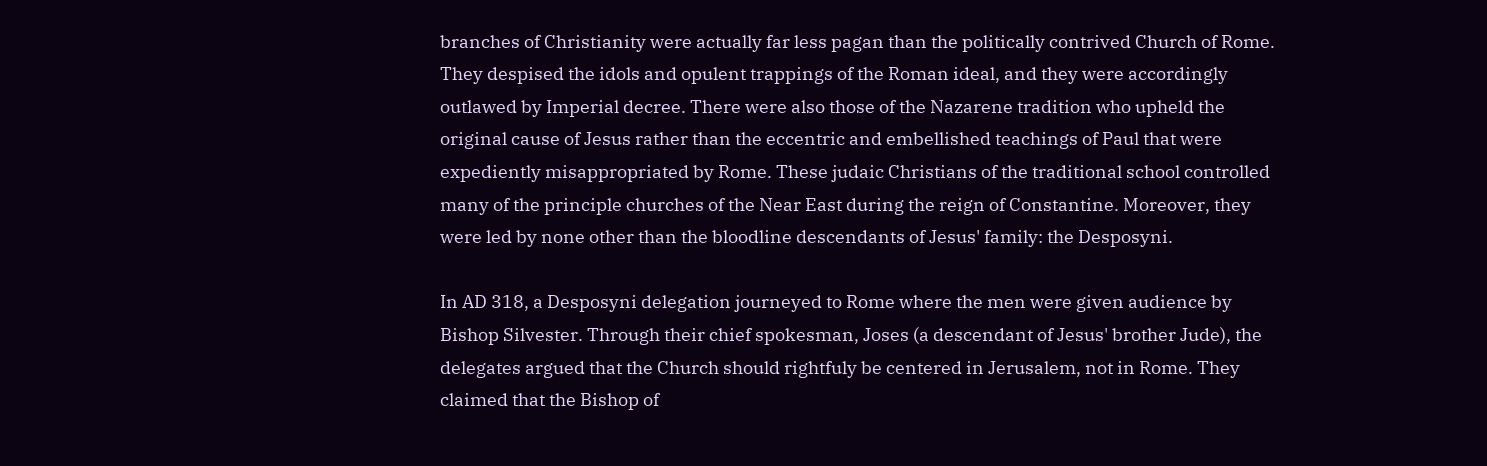branches of Christianity were actually far less pagan than the politically contrived Church of Rome. They despised the idols and opulent trappings of the Roman ideal, and they were accordingly outlawed by Imperial decree. There were also those of the Nazarene tradition who upheld the original cause of Jesus rather than the eccentric and embellished teachings of Paul that were expediently misappropriated by Rome. These judaic Christians of the traditional school controlled many of the principle churches of the Near East during the reign of Constantine. Moreover, they were led by none other than the bloodline descendants of Jesus' family: the Desposyni.

In AD 318, a Desposyni delegation journeyed to Rome where the men were given audience by Bishop Silvester. Through their chief spokesman, Joses (a descendant of Jesus' brother Jude), the delegates argued that the Church should rightfuly be centered in Jerusalem, not in Rome. They claimed that the Bishop of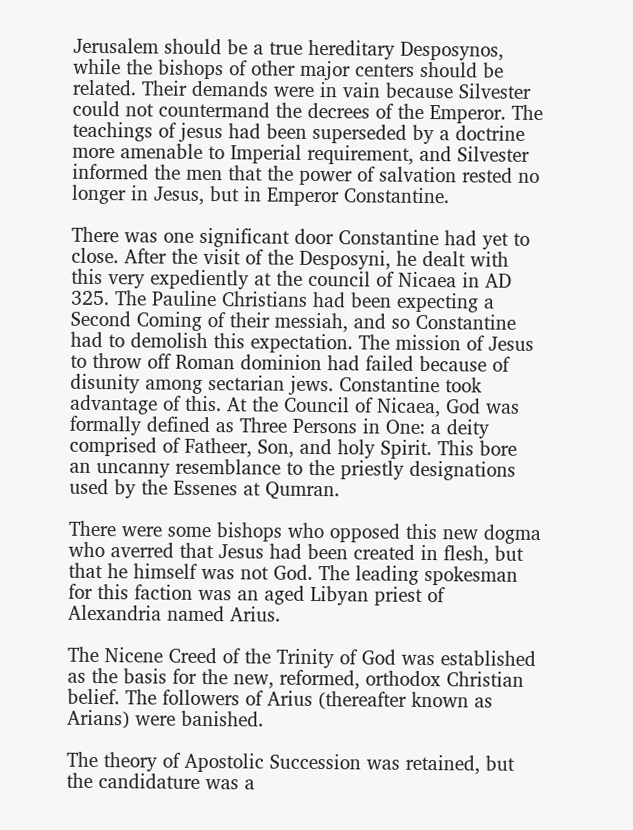Jerusalem should be a true hereditary Desposynos, while the bishops of other major centers should be related. Their demands were in vain because Silvester could not countermand the decrees of the Emperor. The teachings of jesus had been superseded by a doctrine more amenable to Imperial requirement, and Silvester informed the men that the power of salvation rested no longer in Jesus, but in Emperor Constantine.

There was one significant door Constantine had yet to close. After the visit of the Desposyni, he dealt with this very expediently at the council of Nicaea in AD 325. The Pauline Christians had been expecting a Second Coming of their messiah, and so Constantine had to demolish this expectation. The mission of Jesus to throw off Roman dominion had failed because of disunity among sectarian jews. Constantine took advantage of this. At the Council of Nicaea, God was formally defined as Three Persons in One: a deity comprised of Fatheer, Son, and holy Spirit. This bore an uncanny resemblance to the priestly designations used by the Essenes at Qumran.

There were some bishops who opposed this new dogma who averred that Jesus had been created in flesh, but that he himself was not God. The leading spokesman for this faction was an aged Libyan priest of Alexandria named Arius.

The Nicene Creed of the Trinity of God was established as the basis for the new, reformed, orthodox Christian belief. The followers of Arius (thereafter known as Arians) were banished.

The theory of Apostolic Succession was retained, but the candidature was a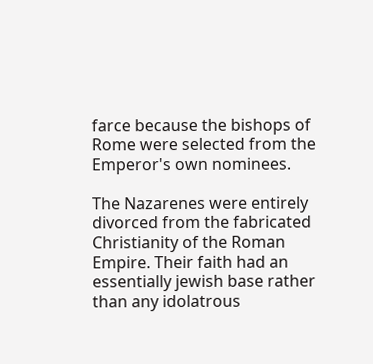farce because the bishops of Rome were selected from the Emperor's own nominees.

The Nazarenes were entirely divorced from the fabricated Christianity of the Roman Empire. Their faith had an essentially jewish base rather than any idolatrous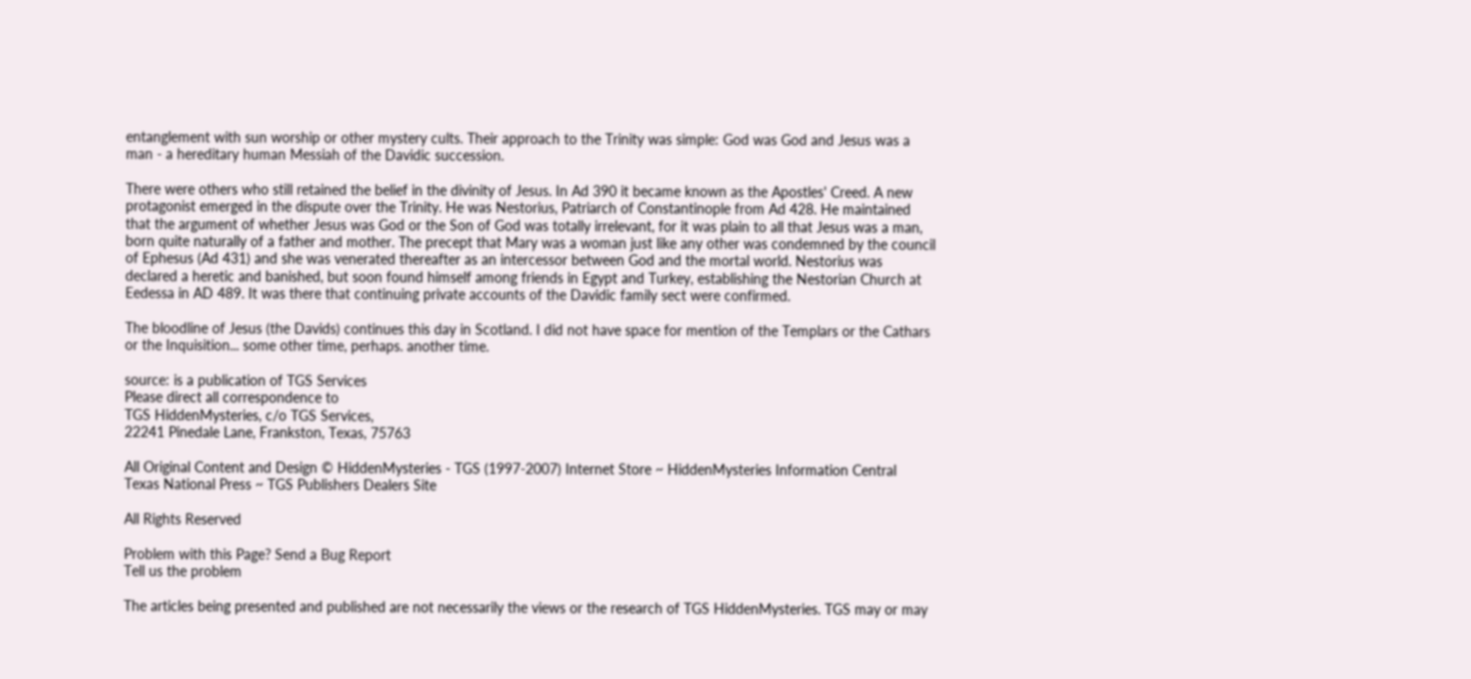entanglement with sun worship or other mystery cults. Their approach to the Trinity was simple: God was God and Jesus was a man - a hereditary human Messiah of the Davidic succession.

There were others who still retained the belief in the divinity of Jesus. In Ad 390 it became known as the Apostles' Creed. A new protagonist emerged in the dispute over the Trinity. He was Nestorius, Patriarch of Constantinople from Ad 428. He maintained that the argument of whether Jesus was God or the Son of God was totally irrelevant, for it was plain to all that Jesus was a man, born quite naturally of a father and mother. The precept that Mary was a woman just like any other was condemned by the council of Ephesus (Ad 431) and she was venerated thereafter as an intercessor between God and the mortal world. Nestorius was declared a heretic and banished, but soon found himself among friends in Egypt and Turkey, establishing the Nestorian Church at Eedessa in AD 489. It was there that continuing private accounts of the Davidic family sect were confirmed.

The bloodline of Jesus (the Davids) continues this day in Scotland. I did not have space for mention of the Templars or the Cathars or the Inquisition... some other time, perhaps. another time.

source: is a publication of TGS Services
Please direct all correspondence to
TGS HiddenMysteries, c/o TGS Services,
22241 Pinedale Lane, Frankston, Texas, 75763

All Original Content and Design © HiddenMysteries - TGS (1997-2007) Internet Store ~ HiddenMysteries Information Central
Texas National Press ~ TGS Publishers Dealers Site

All Rights Reserved

Problem with this Page? Send a Bug Report
Tell us the problem

The articles being presented and published are not necessarily the views or the research of TGS HiddenMysteries. TGS may or may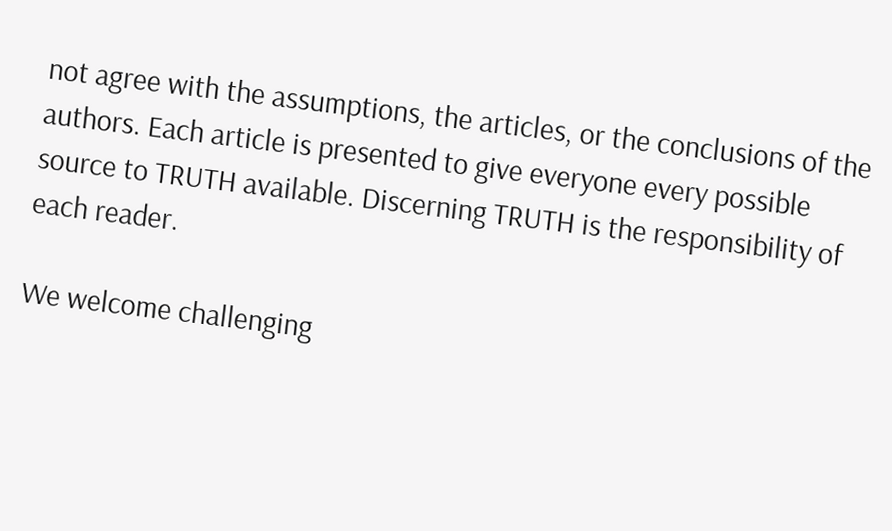not agree with the assumptions, the articles, or the conclusions of the authors. Each article is presented to give everyone every possible source to TRUTH available. Discerning TRUTH is the responsibility of each reader.

We welcome challenging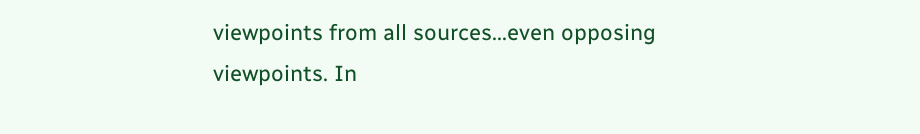viewpoints from all sources...even opposing viewpoints. In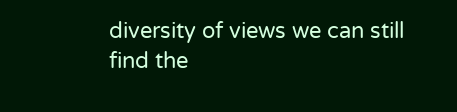diversity of views we can still find the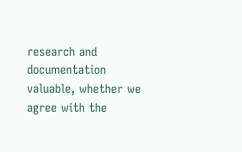research and documentation valuable, whether we agree with the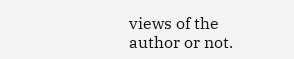views of the author or not.